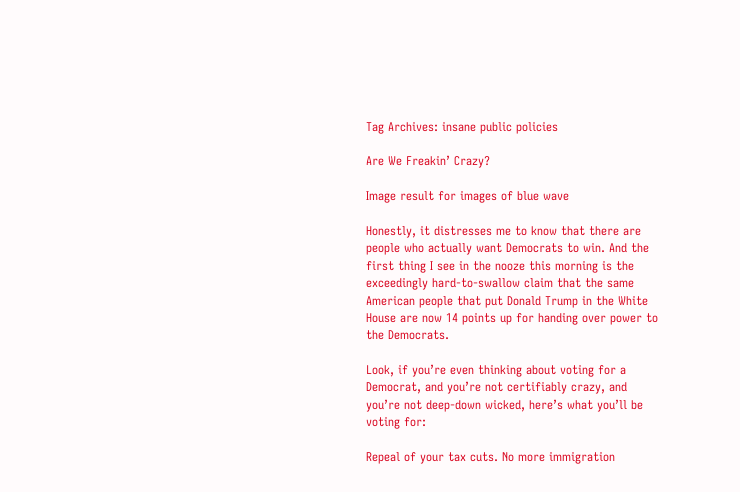Tag Archives: insane public policies

Are We Freakin’ Crazy?

Image result for images of blue wave

Honestly, it distresses me to know that there are people who actually want Democrats to win. And the first thing I see in the nooze this morning is the exceedingly hard-to-swallow claim that the same American people that put Donald Trump in the White House are now 14 points up for handing over power to the Democrats.

Look, if you’re even thinking about voting for a Democrat, and you’re not certifiably crazy, and you’re not deep-down wicked, here’s what you’ll be voting for:

Repeal of your tax cuts. No more immigration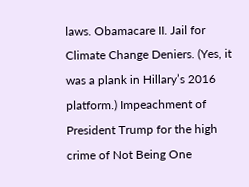laws. Obamacare II. Jail for Climate Change Deniers. (Yes, it was a plank in Hillary’s 2016 platform.) Impeachment of President Trump for the high crime of Not Being One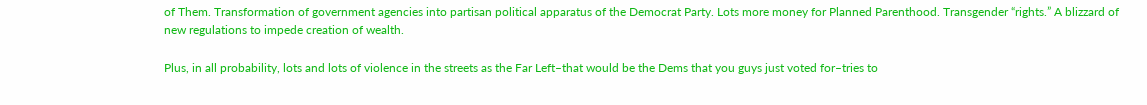of Them. Transformation of government agencies into partisan political apparatus of the Democrat Party. Lots more money for Planned Parenthood. Transgender “rights.” A blizzard of new regulations to impede creation of wealth.

Plus, in all probability, lots and lots of violence in the streets as the Far Left–that would be the Dems that you guys just voted for–tries to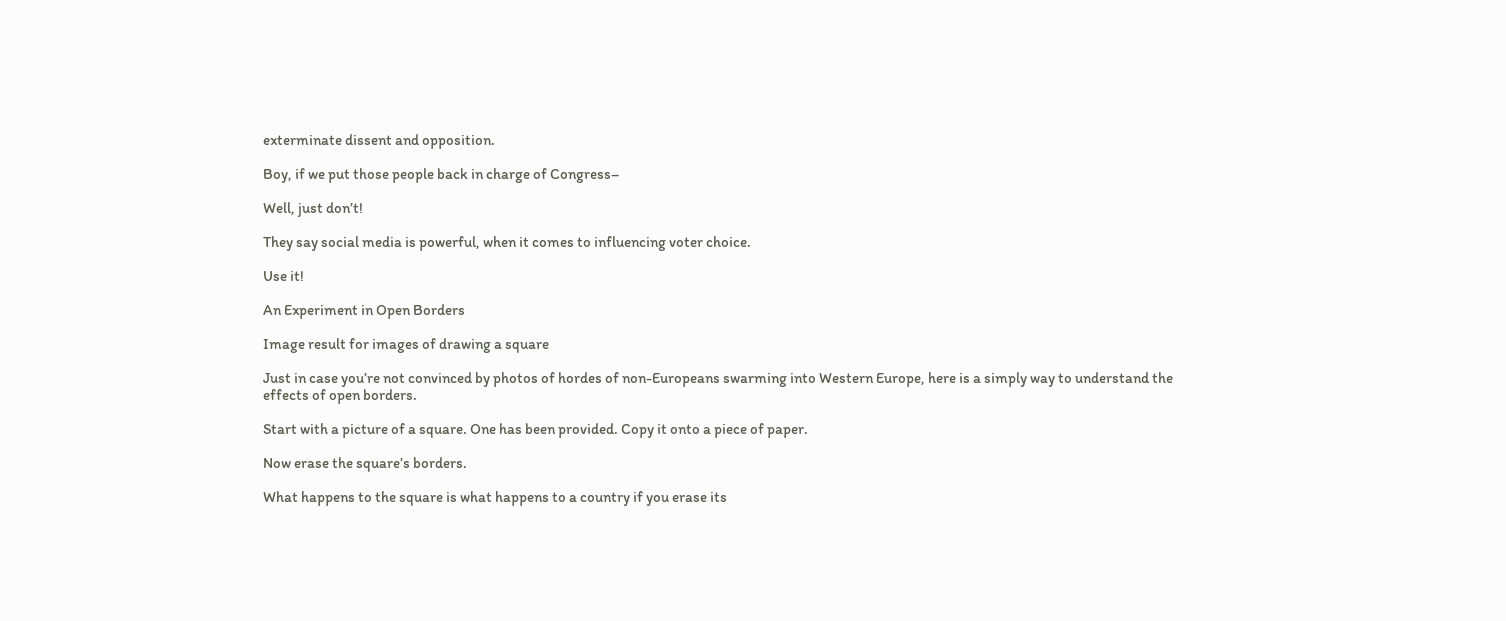exterminate dissent and opposition.

Boy, if we put those people back in charge of Congress–

Well, just don’t!

They say social media is powerful, when it comes to influencing voter choice.

Use it!

An Experiment in Open Borders

Image result for images of drawing a square

Just in case you’re not convinced by photos of hordes of non-Europeans swarming into Western Europe, here is a simply way to understand the effects of open borders.

Start with a picture of a square. One has been provided. Copy it onto a piece of paper.

Now erase the square’s borders.

What happens to the square is what happens to a country if you erase its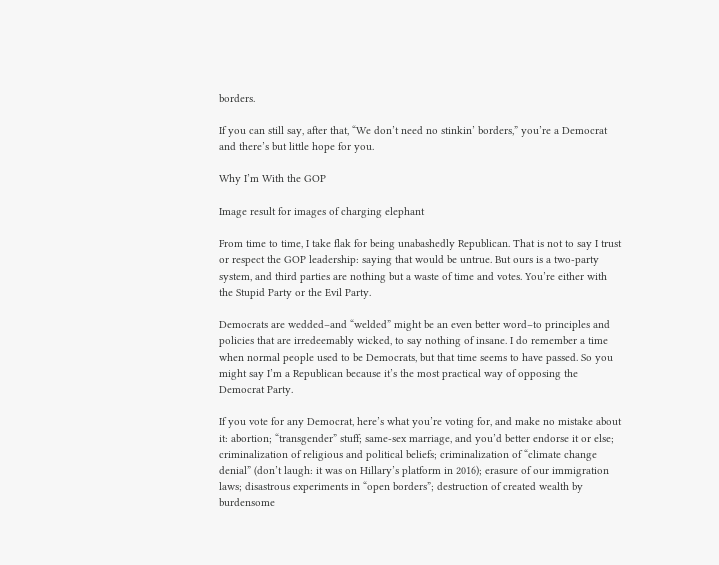borders.

If you can still say, after that, “We don’t need no stinkin’ borders,” you’re a Democrat and there’s but little hope for you.

Why I’m With the GOP

Image result for images of charging elephant

From time to time, I take flak for being unabashedly Republican. That is not to say I trust or respect the GOP leadership: saying that would be untrue. But ours is a two-party system, and third parties are nothing but a waste of time and votes. You’re either with the Stupid Party or the Evil Party.

Democrats are wedded–and “welded” might be an even better word–to principles and policies that are irredeemably wicked, to say nothing of insane. I do remember a time when normal people used to be Democrats, but that time seems to have passed. So you might say I’m a Republican because it’s the most practical way of opposing the Democrat Party.

If you vote for any Democrat, here’s what you’re voting for, and make no mistake about it: abortion; “transgender” stuff; same-sex marriage, and you’d better endorse it or else; criminalization of religious and political beliefs; criminalization of “climate change denial” (don’t laugh: it was on Hillary’s platform in 2016); erasure of our immigration laws; disastrous experiments in “open borders”; destruction of created wealth by burdensome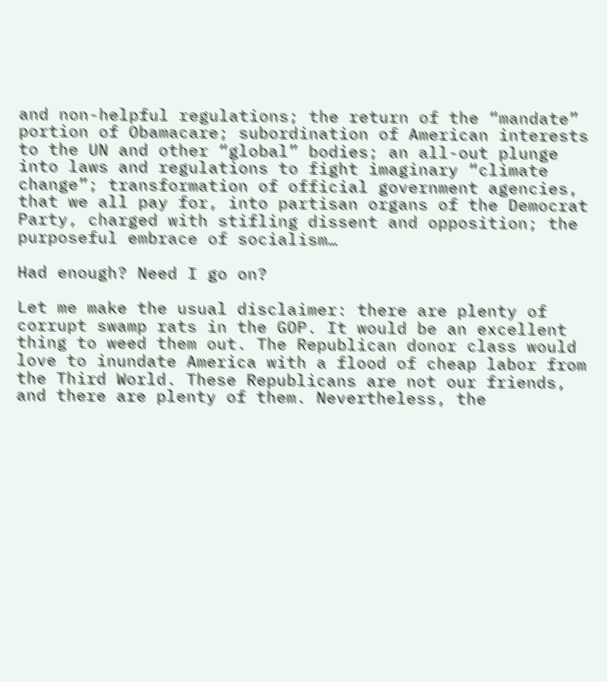and non-helpful regulations; the return of the “mandate” portion of Obamacare; subordination of American interests to the UN and other “global” bodies; an all-out plunge into laws and regulations to fight imaginary “climate change”; transformation of official government agencies, that we all pay for, into partisan organs of the Democrat Party, charged with stifling dissent and opposition; the purposeful embrace of socialism…

Had enough? Need I go on?

Let me make the usual disclaimer: there are plenty of corrupt swamp rats in the GOP. It would be an excellent thing to weed them out. The Republican donor class would love to inundate America with a flood of cheap labor from the Third World. These Republicans are not our friends, and there are plenty of them. Nevertheless, the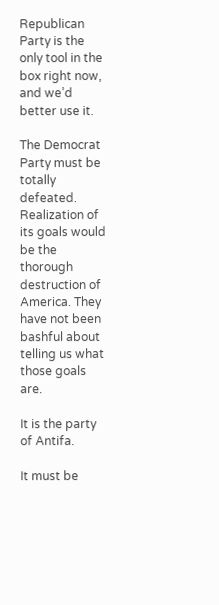Republican Party is the only tool in the box right now, and we’d better use it.

The Democrat Party must be totally defeated. Realization of its goals would be the thorough destruction of America. They have not been bashful about telling us what those goals are.

It is the party of Antifa.

It must be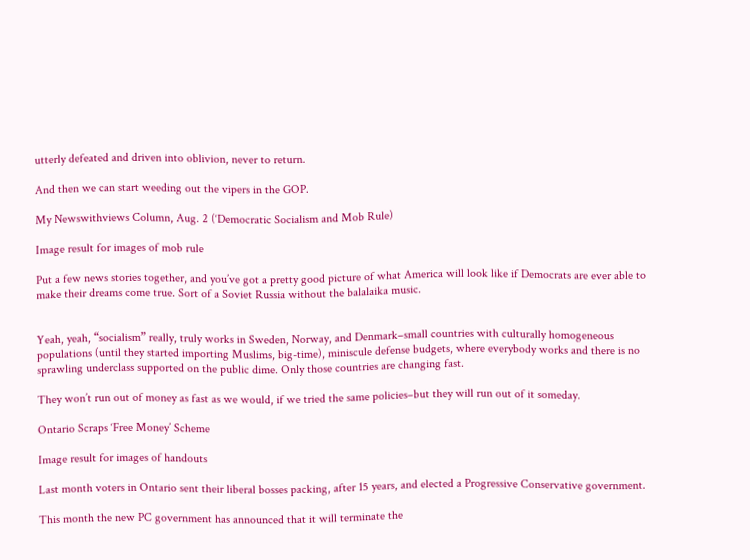utterly defeated and driven into oblivion, never to return.

And then we can start weeding out the vipers in the GOP.

My Newswithviews Column, Aug. 2 (‘Democratic Socialism and Mob Rule)

Image result for images of mob rule

Put a few news stories together, and you’ve got a pretty good picture of what America will look like if Democrats are ever able to make their dreams come true. Sort of a Soviet Russia without the balalaika music.


Yeah, yeah, “socialism” really, truly works in Sweden, Norway, and Denmark–small countries with culturally homogeneous populations (until they started importing Muslims, big-time), miniscule defense budgets, where everybody works and there is no sprawling underclass supported on the public dime. Only those countries are changing fast.

They won’t run out of money as fast as we would, if we tried the same policies–but they will run out of it someday.

Ontario Scraps ‘Free Money’ Scheme

Image result for images of handouts

Last month voters in Ontario sent their liberal bosses packing, after 15 years, and elected a Progressive Conservative government.

This month the new PC government has announced that it will terminate the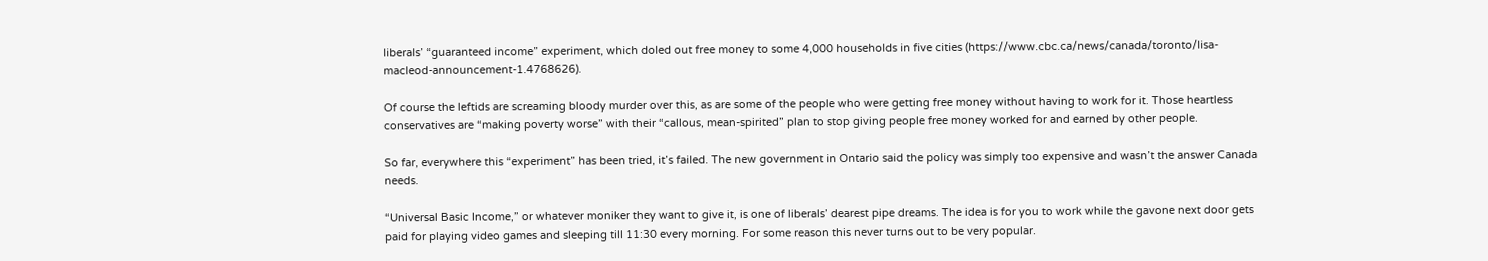liberals’ “guaranteed income” experiment, which doled out free money to some 4,000 households in five cities (https://www.cbc.ca/news/canada/toronto/lisa-macleod-announcement-1.4768626).

Of course the leftids are screaming bloody murder over this, as are some of the people who were getting free money without having to work for it. Those heartless conservatives are “making poverty worse” with their “callous, mean-spirited” plan to stop giving people free money worked for and earned by other people.

So far, everywhere this “experiment” has been tried, it’s failed. The new government in Ontario said the policy was simply too expensive and wasn’t the answer Canada needs.

“Universal Basic Income,” or whatever moniker they want to give it, is one of liberals’ dearest pipe dreams. The idea is for you to work while the gavone next door gets paid for playing video games and sleeping till 11:30 every morning. For some reason this never turns out to be very popular.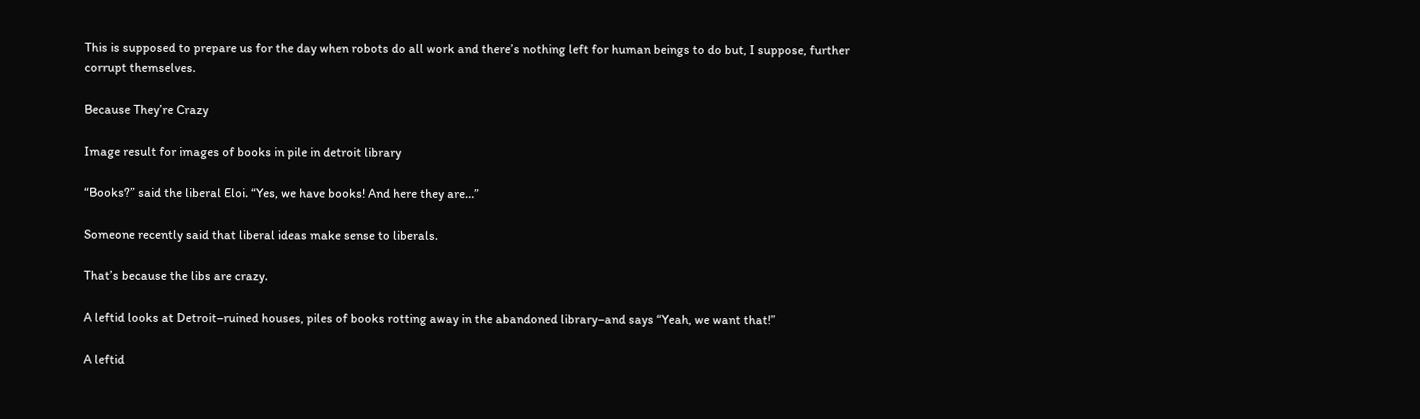This is supposed to prepare us for the day when robots do all work and there’s nothing left for human beings to do but, I suppose, further corrupt themselves.

Because They’re Crazy

Image result for images of books in pile in detroit library

“Books?” said the liberal Eloi. “Yes, we have books! And here they are…”

Someone recently said that liberal ideas make sense to liberals.

That’s because the libs are crazy.

A leftid looks at Detroit–ruined houses, piles of books rotting away in the abandoned library–and says “Yeah, we want that!”

A leftid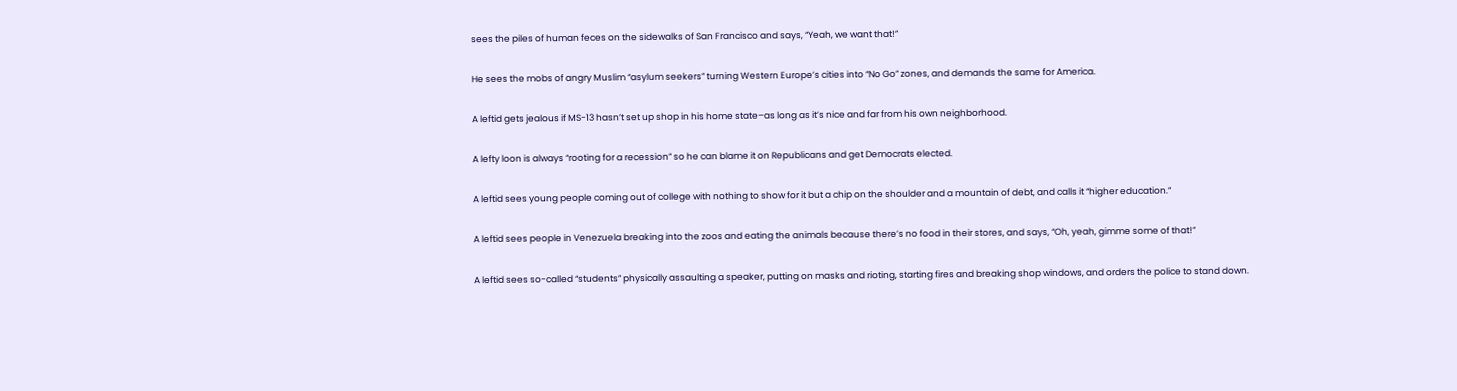sees the piles of human feces on the sidewalks of San Francisco and says, “Yeah, we want that!”

He sees the mobs of angry Muslim “asylum seekers” turning Western Europe’s cities into “No Go” zones, and demands the same for America.

A leftid gets jealous if MS-13 hasn’t set up shop in his home state–as long as it’s nice and far from his own neighborhood.

A lefty loon is always “rooting for a recession” so he can blame it on Republicans and get Democrats elected.

A leftid sees young people coming out of college with nothing to show for it but a chip on the shoulder and a mountain of debt, and calls it “higher education.”

A leftid sees people in Venezuela breaking into the zoos and eating the animals because there’s no food in their stores, and says, “Oh, yeah, gimme some of that!”

A leftid sees so-called “students” physically assaulting a speaker, putting on masks and rioting, starting fires and breaking shop windows, and orders the police to stand down.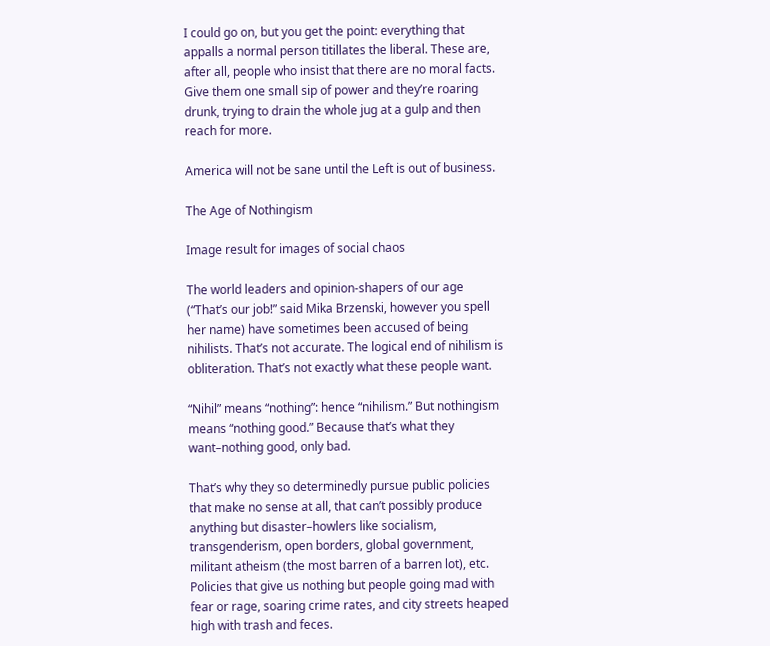I could go on, but you get the point: everything that appalls a normal person titillates the liberal. These are, after all, people who insist that there are no moral facts. Give them one small sip of power and they’re roaring drunk, trying to drain the whole jug at a gulp and then reach for more.

America will not be sane until the Left is out of business.

The Age of Nothingism

Image result for images of social chaos

The world leaders and opinion-shapers of our age (“That’s our job!” said Mika Brzenski, however you spell her name) have sometimes been accused of being nihilists. That’s not accurate. The logical end of nihilism is obliteration. That’s not exactly what these people want.

“Nihil” means “nothing”: hence “nihilism.” But nothingism means “nothing good.” Because that’s what they want–nothing good, only bad.

That’s why they so determinedly pursue public policies that make no sense at all, that can’t possibly produce anything but disaster–howlers like socialism, transgenderism, open borders, global government, militant atheism (the most barren of a barren lot), etc. Policies that give us nothing but people going mad with fear or rage, soaring crime rates, and city streets heaped high with trash and feces.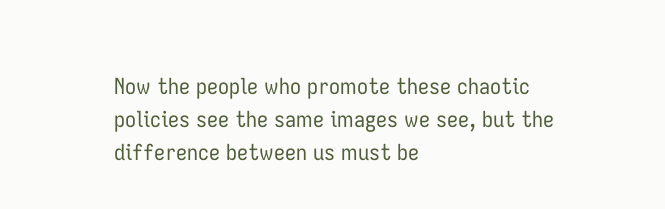Now the people who promote these chaotic policies see the same images we see, but the difference between us must be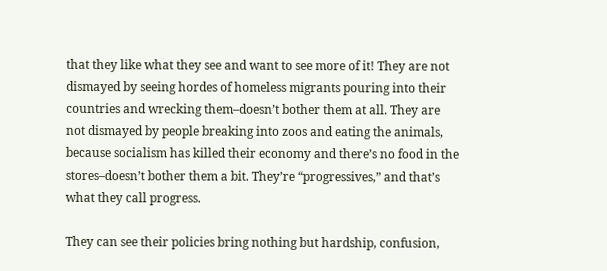that they like what they see and want to see more of it! They are not dismayed by seeing hordes of homeless migrants pouring into their countries and wrecking them–doesn’t bother them at all. They are not dismayed by people breaking into zoos and eating the animals, because socialism has killed their economy and there’s no food in the stores–doesn’t bother them a bit. They’re “progressives,” and that’s what they call progress.

They can see their policies bring nothing but hardship, confusion,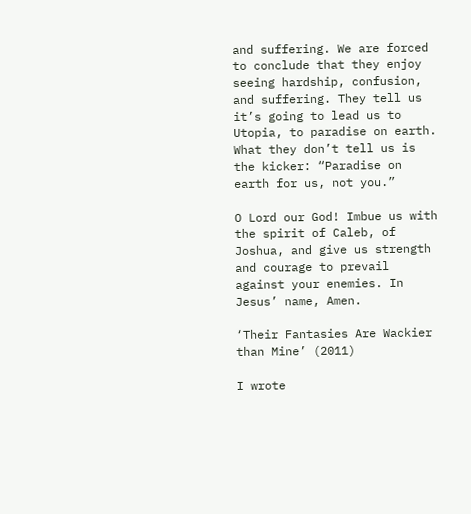and suffering. We are forced to conclude that they enjoy seeing hardship, confusion, and suffering. They tell us it’s going to lead us to Utopia, to paradise on earth. What they don’t tell us is the kicker: “Paradise on earth for us, not you.”

O Lord our God! Imbue us with the spirit of Caleb, of Joshua, and give us strength and courage to prevail against your enemies. In Jesus’ name, Amen.

‘Their Fantasies Are Wackier than Mine’ (2011)

I wrote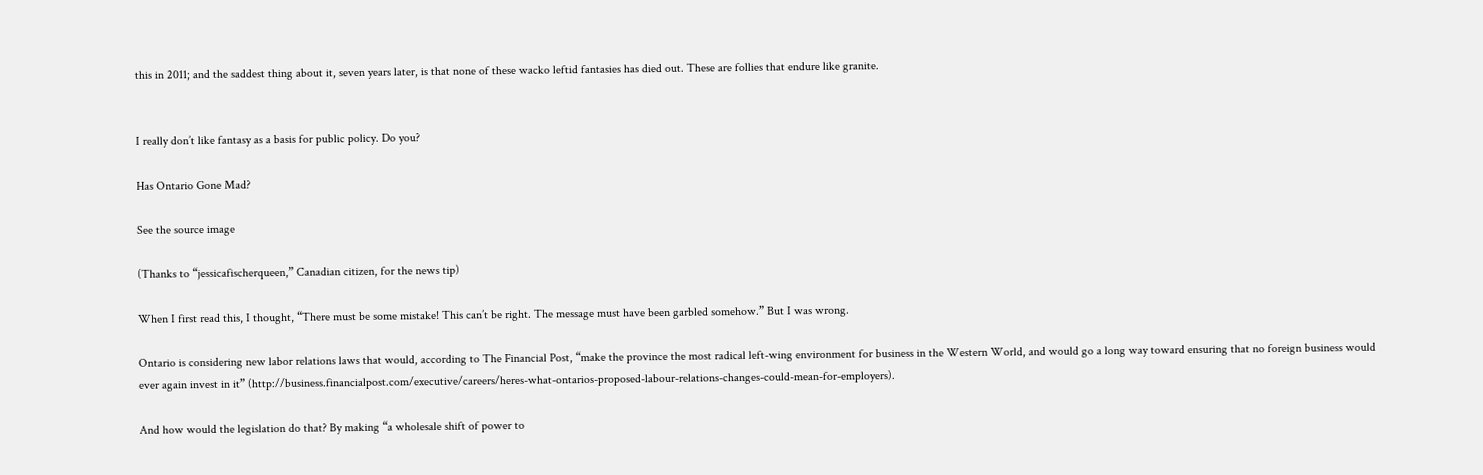this in 2011; and the saddest thing about it, seven years later, is that none of these wacko leftid fantasies has died out. These are follies that endure like granite.


I really don’t like fantasy as a basis for public policy. Do you?

Has Ontario Gone Mad?

See the source image

(Thanks to “jessicafischerqueen,” Canadian citizen, for the news tip)

When I first read this, I thought, “There must be some mistake! This can’t be right. The message must have been garbled somehow.” But I was wrong.

Ontario is considering new labor relations laws that would, according to The Financial Post, “make the province the most radical left-wing environment for business in the Western World, and would go a long way toward ensuring that no foreign business would ever again invest in it” (http://business.financialpost.com/executive/careers/heres-what-ontarios-proposed-labour-relations-changes-could-mean-for-employers).

And how would the legislation do that? By making “a wholesale shift of power to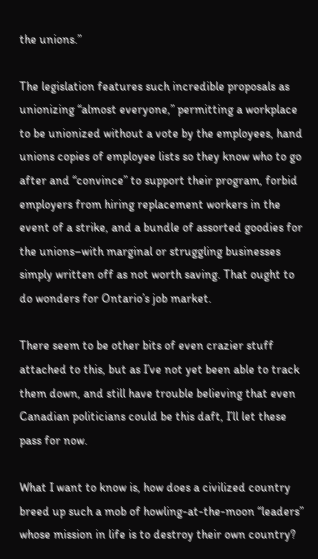the unions.”

The legislation features such incredible proposals as unionizing “almost everyone,” permitting a workplace to be unionized without a vote by the employees, hand unions copies of employee lists so they know who to go after and “convince” to support their program, forbid employers from hiring replacement workers in the event of a strike, and a bundle of assorted goodies for the unions–with marginal or struggling businesses simply written off as not worth saving. That ought to do wonders for Ontario’s job market.

There seem to be other bits of even crazier stuff attached to this, but as I’ve not yet been able to track them down, and still have trouble believing that even Canadian politicians could be this daft, I’ll let these pass for now.

What I want to know is, how does a civilized country breed up such a mob of howling-at-the-moon “leaders” whose mission in life is to destroy their own country?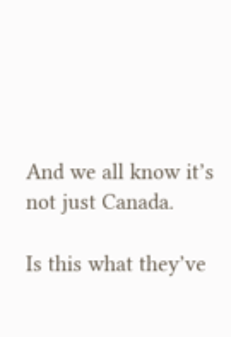And we all know it’s not just Canada.

Is this what they’ve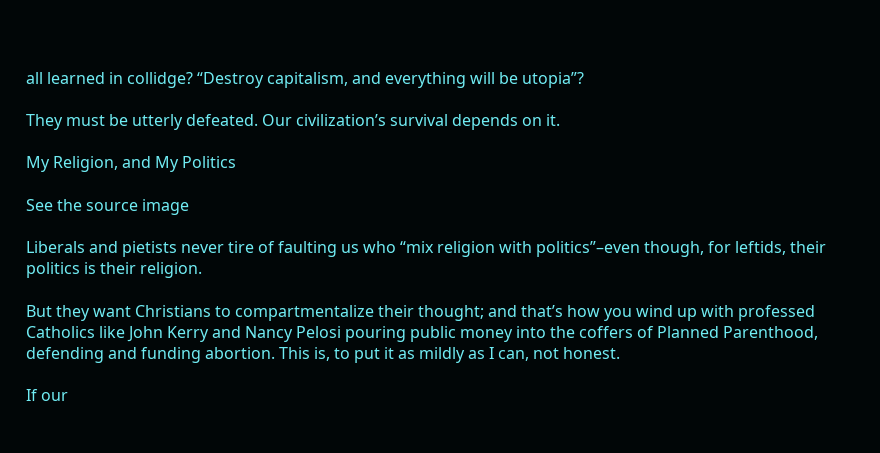all learned in collidge? “Destroy capitalism, and everything will be utopia”?

They must be utterly defeated. Our civilization’s survival depends on it.

My Religion, and My Politics

See the source image

Liberals and pietists never tire of faulting us who “mix religion with politics”–even though, for leftids, their politics is their religion.

But they want Christians to compartmentalize their thought; and that’s how you wind up with professed Catholics like John Kerry and Nancy Pelosi pouring public money into the coffers of Planned Parenthood, defending and funding abortion. This is, to put it as mildly as I can, not honest.

If our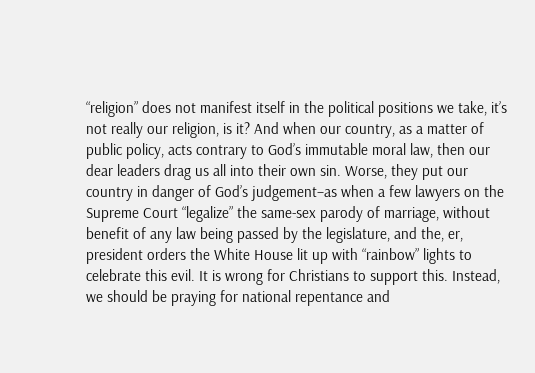“religion” does not manifest itself in the political positions we take, it’s not really our religion, is it? And when our country, as a matter of public policy, acts contrary to God’s immutable moral law, then our dear leaders drag us all into their own sin. Worse, they put our country in danger of God’s judgement–as when a few lawyers on the Supreme Court “legalize” the same-sex parody of marriage, without benefit of any law being passed by the legislature, and the, er, president orders the White House lit up with “rainbow” lights to celebrate this evil. It is wrong for Christians to support this. Instead, we should be praying for national repentance and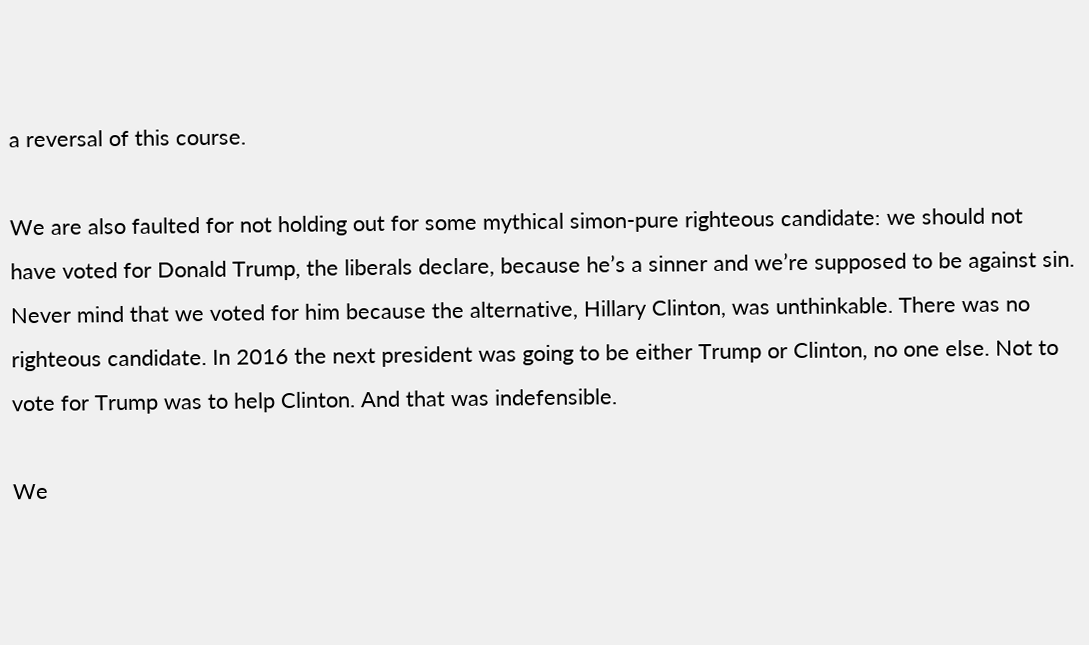a reversal of this course.

We are also faulted for not holding out for some mythical simon-pure righteous candidate: we should not have voted for Donald Trump, the liberals declare, because he’s a sinner and we’re supposed to be against sin. Never mind that we voted for him because the alternative, Hillary Clinton, was unthinkable. There was no righteous candidate. In 2016 the next president was going to be either Trump or Clinton, no one else. Not to vote for Trump was to help Clinton. And that was indefensible.

We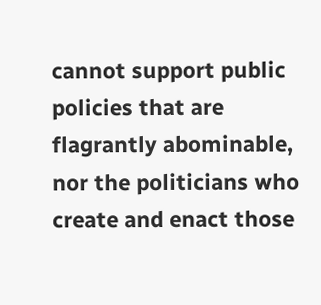cannot support public policies that are flagrantly abominable, nor the politicians who create and enact those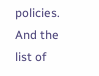policies. And the list of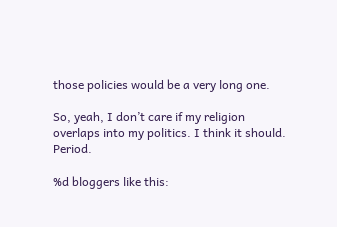those policies would be a very long one.

So, yeah, I don’t care if my religion overlaps into my politics. I think it should. Period.

%d bloggers like this: